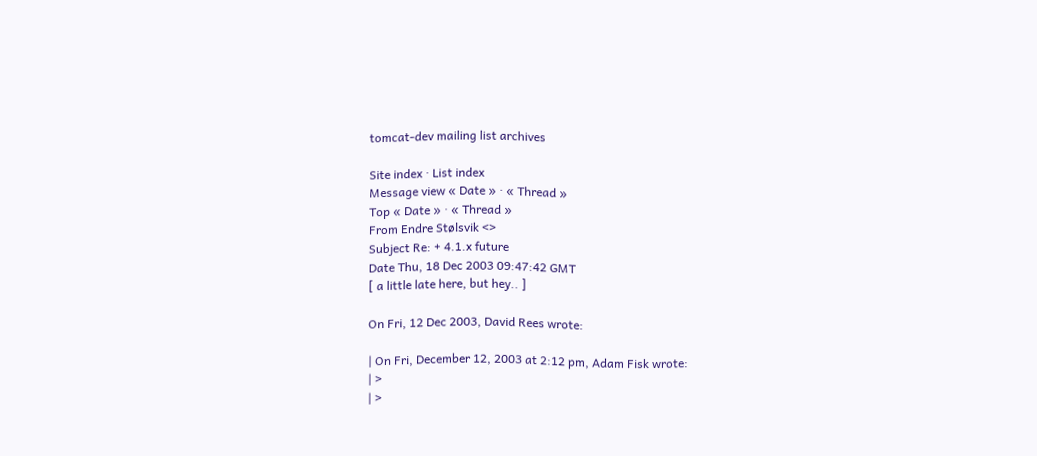tomcat-dev mailing list archives

Site index · List index
Message view « Date » · « Thread »
Top « Date » · « Thread »
From Endre Stølsvik <>
Subject Re: + 4.1.x future
Date Thu, 18 Dec 2003 09:47:42 GMT
[ a little late here, but hey.. ]

On Fri, 12 Dec 2003, David Rees wrote:

| On Fri, December 12, 2003 at 2:12 pm, Adam Fisk wrote:
| >
| >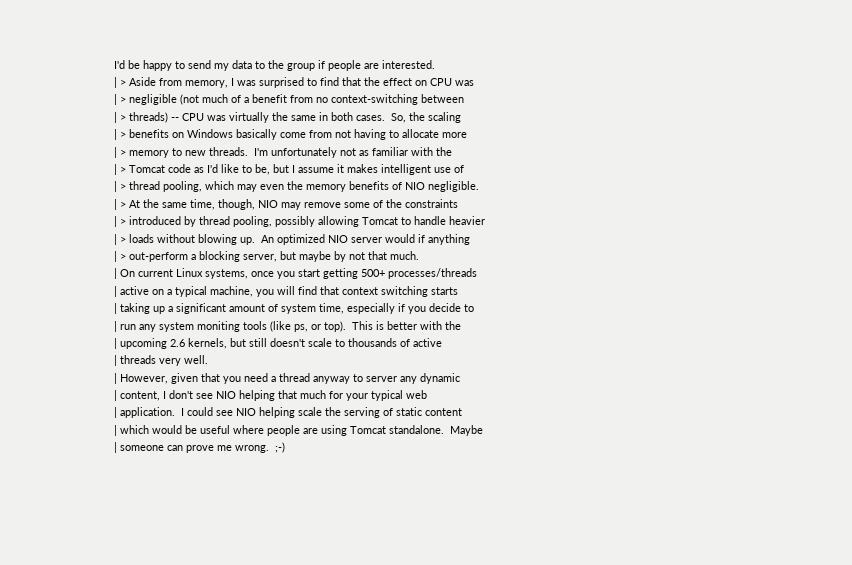I'd be happy to send my data to the group if people are interested.
| > Aside from memory, I was surprised to find that the effect on CPU was
| > negligible (not much of a benefit from no context-switching between
| > threads) -- CPU was virtually the same in both cases.  So, the scaling
| > benefits on Windows basically come from not having to allocate more
| > memory to new threads.  I'm unfortunately not as familiar with the
| > Tomcat code as I'd like to be, but I assume it makes intelligent use of
| > thread pooling, which may even the memory benefits of NIO negligible.
| > At the same time, though, NIO may remove some of the constraints
| > introduced by thread pooling, possibly allowing Tomcat to handle heavier
| > loads without blowing up.  An optimized NIO server would if anything
| > out-perform a blocking server, but maybe by not that much.
| On current Linux systems, once you start getting 500+ processes/threads
| active on a typical machine, you will find that context switching starts
| taking up a significant amount of system time, especially if you decide to
| run any system moniting tools (like ps, or top).  This is better with the
| upcoming 2.6 kernels, but still doesn't scale to thousands of active
| threads very well.
| However, given that you need a thread anyway to server any dynamic
| content, I don't see NIO helping that much for your typical web
| application.  I could see NIO helping scale the serving of static content
| which would be useful where people are using Tomcat standalone.  Maybe
| someone can prove me wrong.  ;-)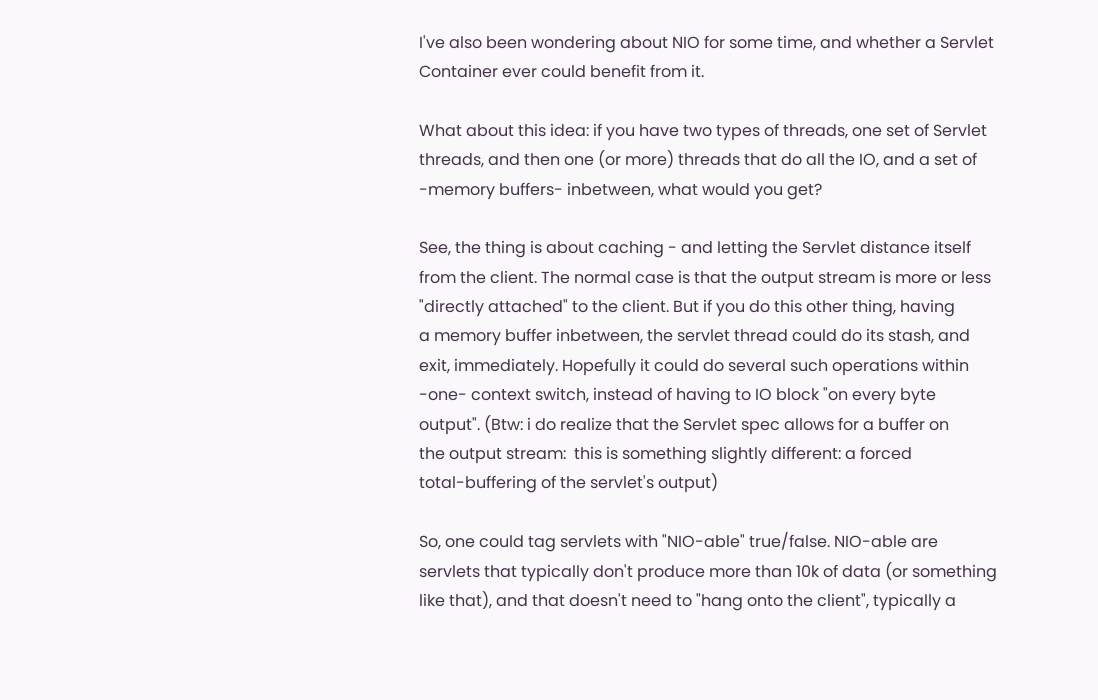I've also been wondering about NIO for some time, and whether a Servlet
Container ever could benefit from it.

What about this idea: if you have two types of threads, one set of Servlet
threads, and then one (or more) threads that do all the IO, and a set of
-memory buffers- inbetween, what would you get?

See, the thing is about caching - and letting the Servlet distance itself
from the client. The normal case is that the output stream is more or less
"directly attached" to the client. But if you do this other thing, having
a memory buffer inbetween, the servlet thread could do its stash, and
exit, immediately. Hopefully it could do several such operations within
-one- context switch, instead of having to IO block "on every byte
output". (Btw: i do realize that the Servlet spec allows for a buffer on
the output stream:  this is something slightly different: a forced
total-buffering of the servlet's output)

So, one could tag servlets with "NIO-able" true/false. NIO-able are
servlets that typically don't produce more than 10k of data (or something
like that), and that doesn't need to "hang onto the client", typically a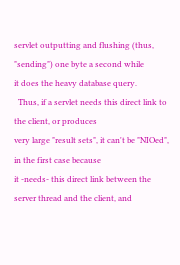servlet outputting and flushing (thus, "sending") one byte a second while
it does the heavy database query.
  Thus, if a servlet needs this direct link to the client, or produces
very large "result sets", it can't be "NIOed", in the first case because
it -needs- this direct link between the server thread and the client, and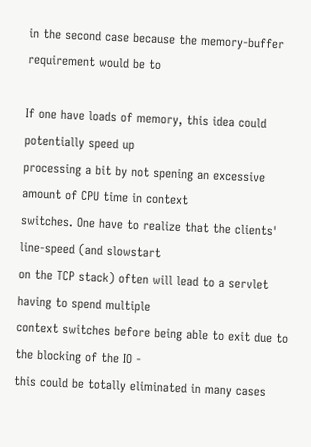in the second case because the memory-buffer requirement would be to

If one have loads of memory, this idea could potentially speed up
processing a bit by not spening an excessive amount of CPU time in context
switches. One have to realize that the clients' line-speed (and slowstart
on the TCP stack) often will lead to a servlet having to spend multiple
context switches before being able to exit due to the blocking of the IO -
this could be totally eliminated in many cases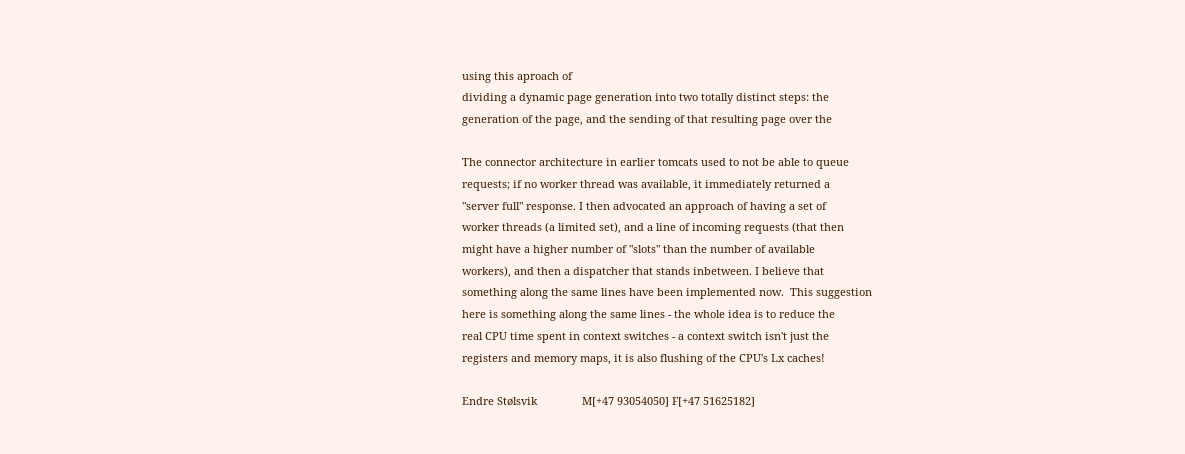using this aproach of
dividing a dynamic page generation into two totally distinct steps: the
generation of the page, and the sending of that resulting page over the

The connector architecture in earlier tomcats used to not be able to queue
requests; if no worker thread was available, it immediately returned a
"server full" response. I then advocated an approach of having a set of
worker threads (a limited set), and a line of incoming requests (that then
might have a higher number of "slots" than the number of available
workers), and then a dispatcher that stands inbetween. I believe that
something along the same lines have been implemented now.  This suggestion
here is something along the same lines - the whole idea is to reduce the
real CPU time spent in context switches - a context switch isn't just the
registers and memory maps, it is also flushing of the CPU's Lx caches!

Endre Stølsvik               M[+47 93054050] F[+47 51625182]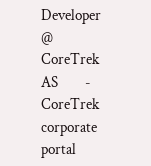Developer @ CoreTrek AS         -
CoreTrek corporate portal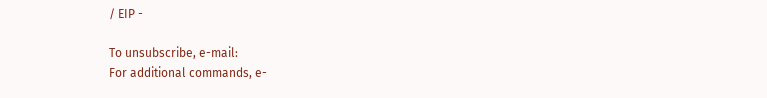/ EIP -

To unsubscribe, e-mail:
For additional commands, e-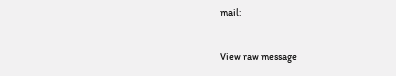mail:

View raw message